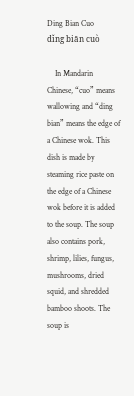Ding Bian Cuo
dǐng biān cuò

    In Mandarin Chinese, “cuo” means wallowing and “ding bian” means the edge of a Chinese wok. This dish is made by steaming rice paste on the edge of a Chinese wok before it is added to the soup. The soup also contains pork, shrimp, lilies, fungus, mushrooms, dried squid, and shredded bamboo shoots. The soup is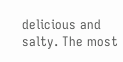delicious and salty. The most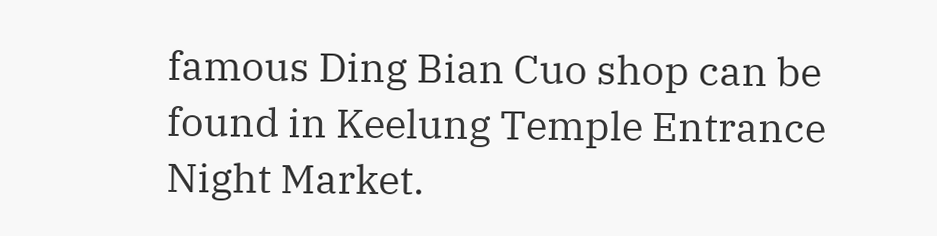famous Ding Bian Cuo shop can be found in Keelung Temple Entrance Night Market.